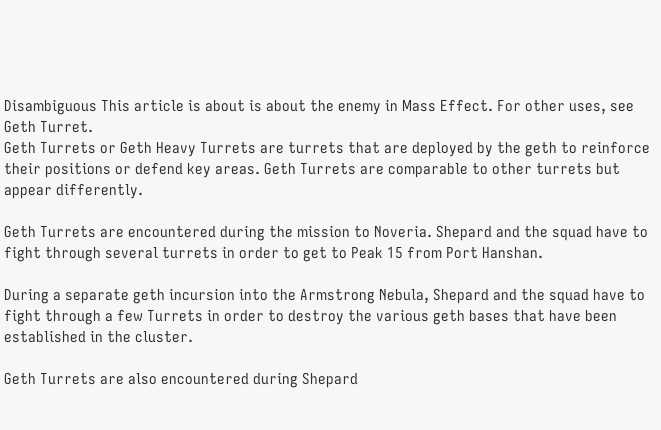Disambiguous This article is about is about the enemy in Mass Effect. For other uses, see Geth Turret.
Geth Turrets or Geth Heavy Turrets are turrets that are deployed by the geth to reinforce their positions or defend key areas. Geth Turrets are comparable to other turrets but appear differently.

Geth Turrets are encountered during the mission to Noveria. Shepard and the squad have to fight through several turrets in order to get to Peak 15 from Port Hanshan.

During a separate geth incursion into the Armstrong Nebula, Shepard and the squad have to fight through a few Turrets in order to destroy the various geth bases that have been established in the cluster.

Geth Turrets are also encountered during Shepard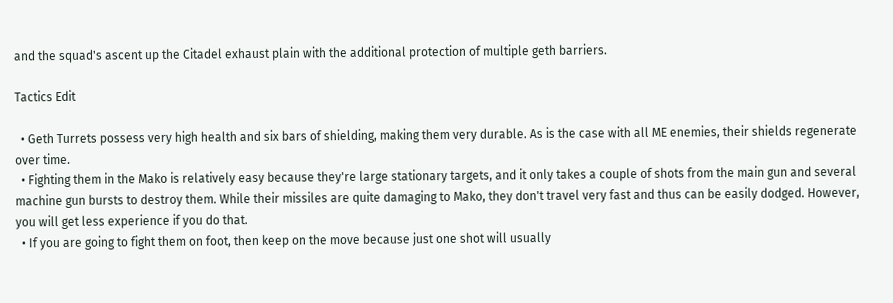and the squad's ascent up the Citadel exhaust plain with the additional protection of multiple geth barriers.

Tactics Edit

  • Geth Turrets possess very high health and six bars of shielding, making them very durable. As is the case with all ME enemies, their shields regenerate over time.
  • Fighting them in the Mako is relatively easy because they're large stationary targets, and it only takes a couple of shots from the main gun and several machine gun bursts to destroy them. While their missiles are quite damaging to Mako, they don't travel very fast and thus can be easily dodged. However, you will get less experience if you do that.
  • If you are going to fight them on foot, then keep on the move because just one shot will usually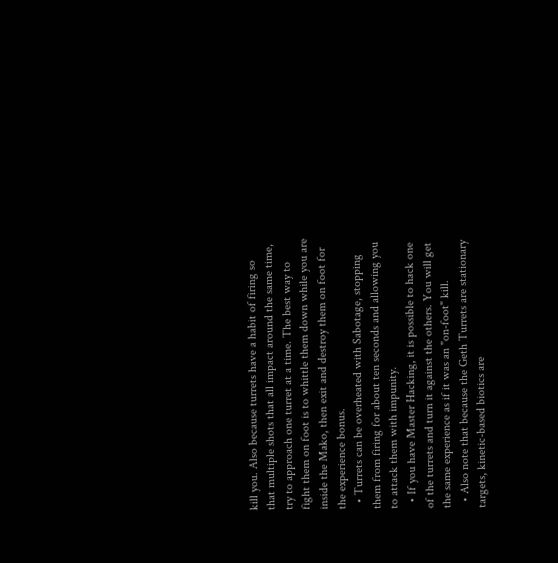kill you. Also because turrets have a habit of firing so that multiple shots that all impact around the same time, try to approach one turret at a time. The best way to fight them on foot is to whittle them down while you are inside the Mako, then exit and destroy them on foot for the experience bonus.
  • Turrets can be overheated with Sabotage, stopping them from firing for about ten seconds and allowing you to attack them with impunity.
  • If you have Master Hacking, it is possible to hack one of the turrets and turn it against the others. You will get the same experience as if it was an "on-foot" kill.
  • Also note that because the Geth Turrets are stationary targets, kinetic-based biotics are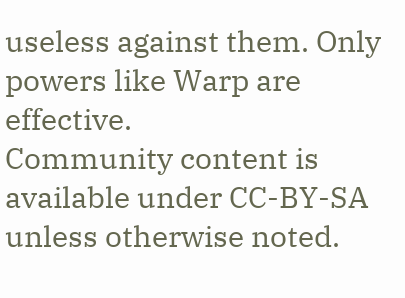useless against them. Only powers like Warp are effective.
Community content is available under CC-BY-SA unless otherwise noted.